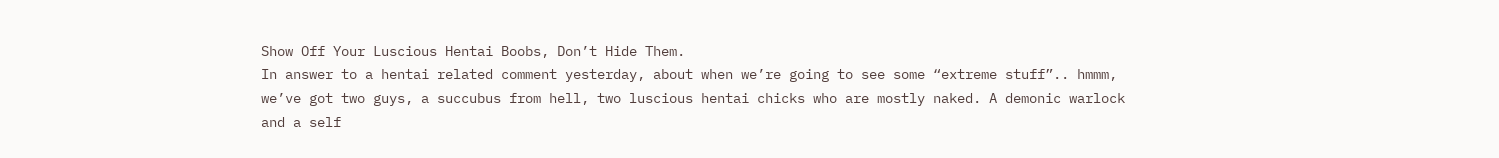Show Off Your Luscious Hentai Boobs, Don’t Hide Them.
In answer to a hentai related comment yesterday, about when we’re going to see some “extreme stuff”.. hmmm, we’ve got two guys, a succubus from hell, two luscious hentai chicks who are mostly naked. A demonic warlock and a self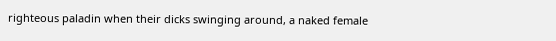righteous paladin when their dicks swinging around, a naked female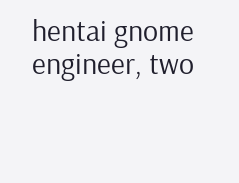hentai gnome engineer, two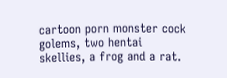cartoon porn monster cock golems, two hentai skellies, a frog and a rat.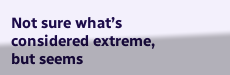Not sure what’s considered extreme, but seems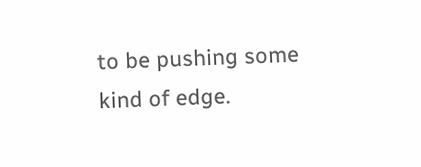to be pushing some kind of edge.